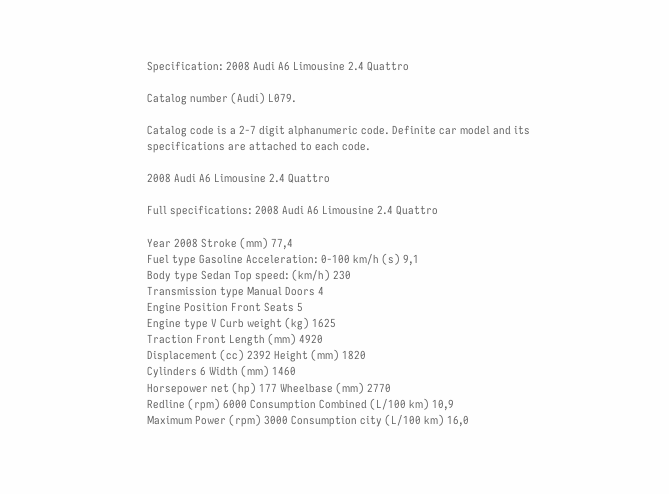Specification: 2008 Audi A6 Limousine 2.4 Quattro

Catalog number (Audi) L079.

Catalog code is a 2-7 digit alphanumeric code. Definite car model and its specifications are attached to each code.

2008 Audi A6 Limousine 2.4 Quattro

Full specifications: 2008 Audi A6 Limousine 2.4 Quattro

Year 2008 Stroke (mm) 77,4
Fuel type Gasoline Acceleration: 0-100 km/h (s) 9,1
Body type Sedan Top speed: (km/h) 230
Transmission type Manual Doors 4
Engine Position Front Seats 5
Engine type V Curb weight (kg) 1625
Traction Front Length (mm) 4920
Displacement (cc) 2392 Height (mm) 1820
Cylinders 6 Width (mm) 1460
Horsepower net (hp) 177 Wheelbase (mm) 2770
Redline (rpm) 6000 Consumption Combined (L/100 km) 10,9
Maximum Power (rpm) 3000 Consumption city (L/100 km) 16,0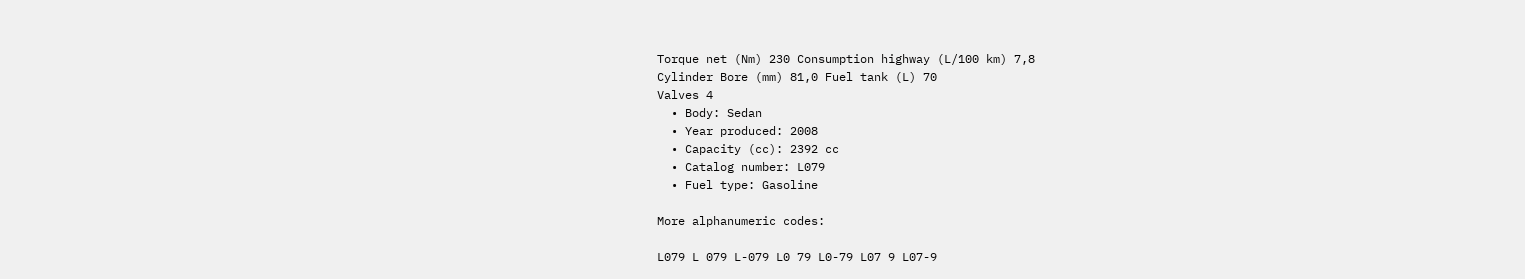Torque net (Nm) 230 Consumption highway (L/100 km) 7,8
Cylinder Bore (mm) 81,0 Fuel tank (L) 70
Valves 4
  • Body: Sedan
  • Year produced: 2008
  • Capacity (cc): 2392 cc
  • Catalog number: L079
  • Fuel type: Gasoline

More alphanumeric codes:

L079 L 079 L-079 L0 79 L0-79 L07 9 L07-9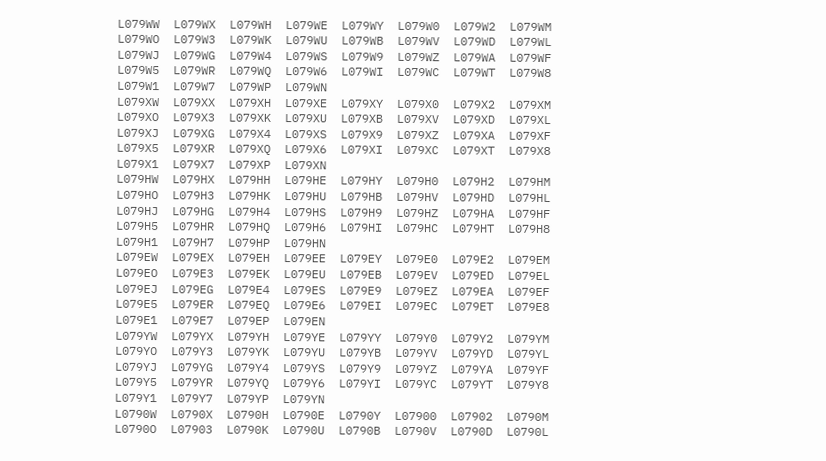L079WW  L079WX  L079WH  L079WE  L079WY  L079W0  L079W2  L079WM  L079WO  L079W3  L079WK  L079WU  L079WB  L079WV  L079WD  L079WL  L079WJ  L079WG  L079W4  L079WS  L079W9  L079WZ  L079WA  L079WF  L079W5  L079WR  L079WQ  L079W6  L079WI  L079WC  L079WT  L079W8  L079W1  L079W7  L079WP  L079WN
L079XW  L079XX  L079XH  L079XE  L079XY  L079X0  L079X2  L079XM  L079XO  L079X3  L079XK  L079XU  L079XB  L079XV  L079XD  L079XL  L079XJ  L079XG  L079X4  L079XS  L079X9  L079XZ  L079XA  L079XF  L079X5  L079XR  L079XQ  L079X6  L079XI  L079XC  L079XT  L079X8  L079X1  L079X7  L079XP  L079XN
L079HW  L079HX  L079HH  L079HE  L079HY  L079H0  L079H2  L079HM  L079HO  L079H3  L079HK  L079HU  L079HB  L079HV  L079HD  L079HL  L079HJ  L079HG  L079H4  L079HS  L079H9  L079HZ  L079HA  L079HF  L079H5  L079HR  L079HQ  L079H6  L079HI  L079HC  L079HT  L079H8  L079H1  L079H7  L079HP  L079HN
L079EW  L079EX  L079EH  L079EE  L079EY  L079E0  L079E2  L079EM  L079EO  L079E3  L079EK  L079EU  L079EB  L079EV  L079ED  L079EL  L079EJ  L079EG  L079E4  L079ES  L079E9  L079EZ  L079EA  L079EF  L079E5  L079ER  L079EQ  L079E6  L079EI  L079EC  L079ET  L079E8  L079E1  L079E7  L079EP  L079EN
L079YW  L079YX  L079YH  L079YE  L079YY  L079Y0  L079Y2  L079YM  L079YO  L079Y3  L079YK  L079YU  L079YB  L079YV  L079YD  L079YL  L079YJ  L079YG  L079Y4  L079YS  L079Y9  L079YZ  L079YA  L079YF  L079Y5  L079YR  L079YQ  L079Y6  L079YI  L079YC  L079YT  L079Y8  L079Y1  L079Y7  L079YP  L079YN
L0790W  L0790X  L0790H  L0790E  L0790Y  L07900  L07902  L0790M  L0790O  L07903  L0790K  L0790U  L0790B  L0790V  L0790D  L0790L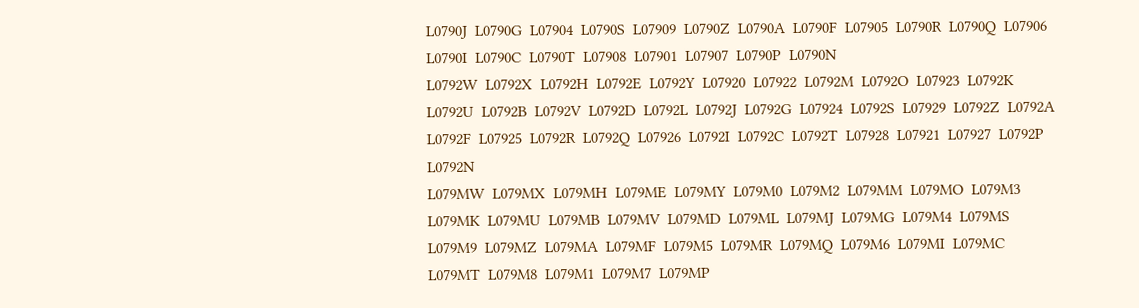L0790J  L0790G  L07904  L0790S  L07909  L0790Z  L0790A  L0790F  L07905  L0790R  L0790Q  L07906  L0790I  L0790C  L0790T  L07908  L07901  L07907  L0790P  L0790N
L0792W  L0792X  L0792H  L0792E  L0792Y  L07920  L07922  L0792M  L0792O  L07923  L0792K  L0792U  L0792B  L0792V  L0792D  L0792L  L0792J  L0792G  L07924  L0792S  L07929  L0792Z  L0792A  L0792F  L07925  L0792R  L0792Q  L07926  L0792I  L0792C  L0792T  L07928  L07921  L07927  L0792P  L0792N
L079MW  L079MX  L079MH  L079ME  L079MY  L079M0  L079M2  L079MM  L079MO  L079M3  L079MK  L079MU  L079MB  L079MV  L079MD  L079ML  L079MJ  L079MG  L079M4  L079MS  L079M9  L079MZ  L079MA  L079MF  L079M5  L079MR  L079MQ  L079M6  L079MI  L079MC  L079MT  L079M8  L079M1  L079M7  L079MP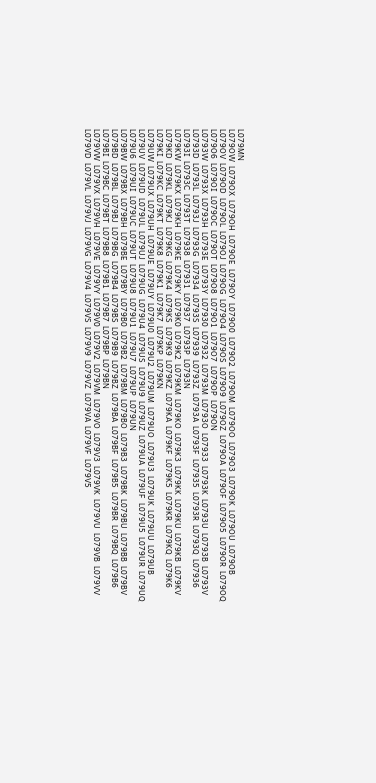L079MN
L079OW  L079OX  L079OH  L079OE  L079OY  L079O0  L079O2  L079OM  L079OO  L079O3  L079OK  L079OU  L079OB  L079OV  L079OD  L079OL  L079OJ  L079OG  L079O4  L079OS  L079O9  L079OZ  L079OA  L079OF  L079O5  L079OR  L079OQ  L079O6  L079OI  L079OC  L079OT  L079O8  L079O1  L079O7  L079OP  L079ON
L0793W  L0793X  L0793H  L0793E  L0793Y  L07930  L07932  L0793M  L0793O  L07933  L0793K  L0793U  L0793B  L0793V  L0793D  L0793L  L0793J  L0793G  L07934  L0793S  L07939  L0793Z  L0793A  L0793F  L07935  L0793R  L0793Q  L07936  L0793I  L0793C  L0793T  L07938  L07931  L07937  L0793P  L0793N
L079KW  L079KX  L079KH  L079KE  L079KY  L079K0  L079K2  L079KM  L079KO  L079K3  L079KK  L079KU  L079KB  L079KV  L079KD  L079KL  L079KJ  L079KG  L079K4  L079KS  L079K9  L079KZ  L079KA  L079KF  L079K5  L079KR  L079KQ  L079K6  L079KI  L079KC  L079KT  L079K8  L079K1  L079K7  L079KP  L079KN
L079UW  L079UX  L079UH  L079UE  L079UY  L079U0  L079U2  L079UM  L079UO  L079U3  L079UK  L079UU  L079UB  L079UV  L079UD  L079UL  L079UJ  L079UG  L079U4  L079US  L079U9  L079UZ  L079UA  L079UF  L079U5  L079UR  L079UQ  L079U6  L079UI  L079UC  L079UT  L079U8  L079U1  L079U7  L079UP  L079UN
L079BW  L079BX  L079BH  L079BE  L079BY  L079B0  L079B2  L079BM  L079BO  L079B3  L079BK  L079BU  L079BB  L079BV  L079BD  L079BL  L079BJ  L079BG  L079B4  L079BS  L079B9  L079BZ  L079BA  L079BF  L079B5  L079BR  L079BQ  L079B6  L079BI  L079BC  L079BT  L079B8  L079B1  L079B7  L079BP  L079BN
L079VW  L079VX  L079VH  L079VE  L079VY  L079V0  L079V2  L079VM  L079VO  L079V3  L079VK  L079VU  L079VB  L079VV  L079VD  L079VL  L079VJ  L079VG  L079V4  L079VS  L079V9  L079VZ  L079VA  L079VF  L079V5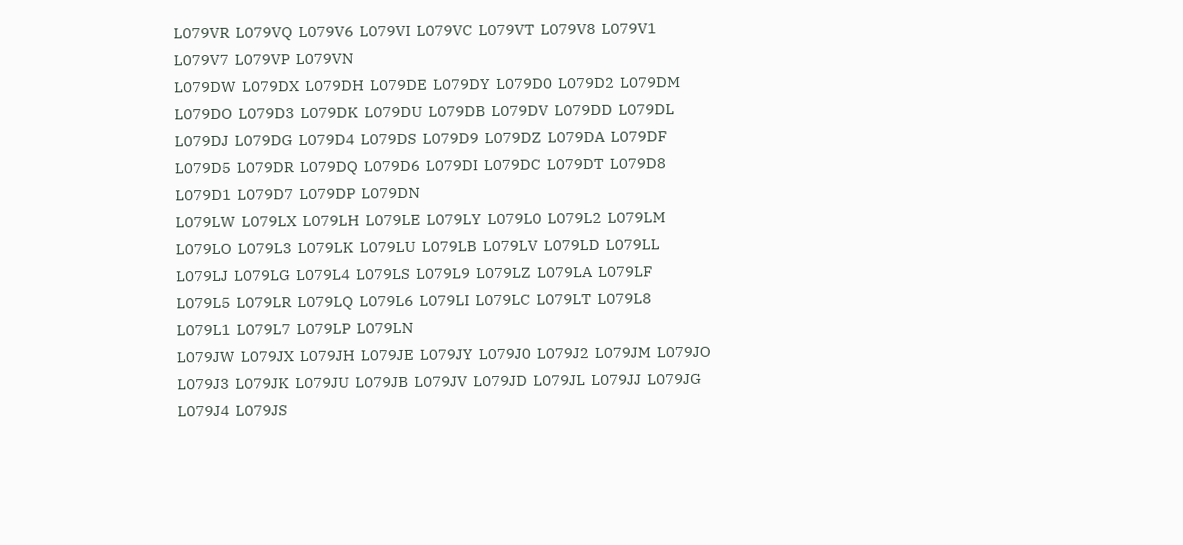L079VR  L079VQ  L079V6  L079VI  L079VC  L079VT  L079V8  L079V1  L079V7  L079VP  L079VN
L079DW  L079DX  L079DH  L079DE  L079DY  L079D0  L079D2  L079DM  L079DO  L079D3  L079DK  L079DU  L079DB  L079DV  L079DD  L079DL  L079DJ  L079DG  L079D4  L079DS  L079D9  L079DZ  L079DA  L079DF  L079D5  L079DR  L079DQ  L079D6  L079DI  L079DC  L079DT  L079D8  L079D1  L079D7  L079DP  L079DN
L079LW  L079LX  L079LH  L079LE  L079LY  L079L0  L079L2  L079LM  L079LO  L079L3  L079LK  L079LU  L079LB  L079LV  L079LD  L079LL  L079LJ  L079LG  L079L4  L079LS  L079L9  L079LZ  L079LA  L079LF  L079L5  L079LR  L079LQ  L079L6  L079LI  L079LC  L079LT  L079L8  L079L1  L079L7  L079LP  L079LN
L079JW  L079JX  L079JH  L079JE  L079JY  L079J0  L079J2  L079JM  L079JO  L079J3  L079JK  L079JU  L079JB  L079JV  L079JD  L079JL  L079JJ  L079JG  L079J4  L079JS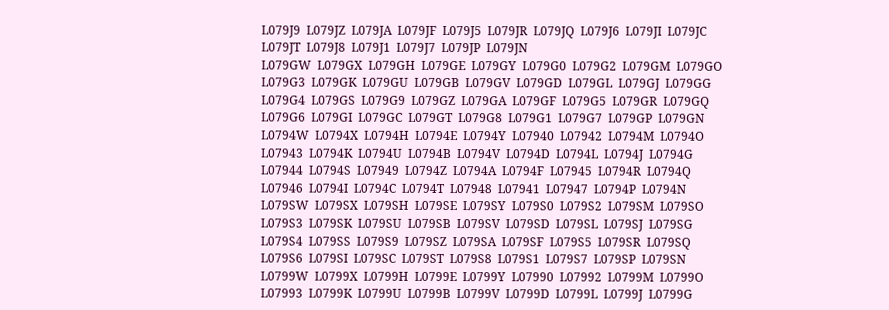L079J9  L079JZ  L079JA  L079JF  L079J5  L079JR  L079JQ  L079J6  L079JI  L079JC  L079JT  L079J8  L079J1  L079J7  L079JP  L079JN
L079GW  L079GX  L079GH  L079GE  L079GY  L079G0  L079G2  L079GM  L079GO  L079G3  L079GK  L079GU  L079GB  L079GV  L079GD  L079GL  L079GJ  L079GG  L079G4  L079GS  L079G9  L079GZ  L079GA  L079GF  L079G5  L079GR  L079GQ  L079G6  L079GI  L079GC  L079GT  L079G8  L079G1  L079G7  L079GP  L079GN
L0794W  L0794X  L0794H  L0794E  L0794Y  L07940  L07942  L0794M  L0794O  L07943  L0794K  L0794U  L0794B  L0794V  L0794D  L0794L  L0794J  L0794G  L07944  L0794S  L07949  L0794Z  L0794A  L0794F  L07945  L0794R  L0794Q  L07946  L0794I  L0794C  L0794T  L07948  L07941  L07947  L0794P  L0794N
L079SW  L079SX  L079SH  L079SE  L079SY  L079S0  L079S2  L079SM  L079SO  L079S3  L079SK  L079SU  L079SB  L079SV  L079SD  L079SL  L079SJ  L079SG  L079S4  L079SS  L079S9  L079SZ  L079SA  L079SF  L079S5  L079SR  L079SQ  L079S6  L079SI  L079SC  L079ST  L079S8  L079S1  L079S7  L079SP  L079SN
L0799W  L0799X  L0799H  L0799E  L0799Y  L07990  L07992  L0799M  L0799O  L07993  L0799K  L0799U  L0799B  L0799V  L0799D  L0799L  L0799J  L0799G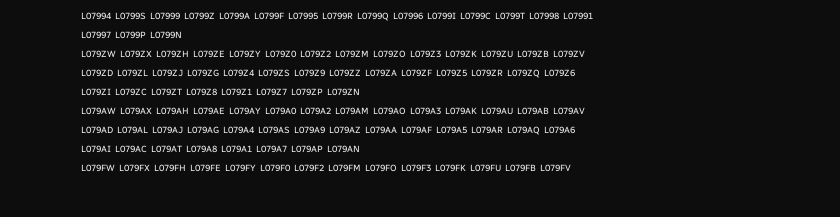L07994  L0799S  L07999  L0799Z  L0799A  L0799F  L07995  L0799R  L0799Q  L07996  L0799I  L0799C  L0799T  L07998  L07991  L07997  L0799P  L0799N
L079ZW  L079ZX  L079ZH  L079ZE  L079ZY  L079Z0  L079Z2  L079ZM  L079ZO  L079Z3  L079ZK  L079ZU  L079ZB  L079ZV  L079ZD  L079ZL  L079ZJ  L079ZG  L079Z4  L079ZS  L079Z9  L079ZZ  L079ZA  L079ZF  L079Z5  L079ZR  L079ZQ  L079Z6  L079ZI  L079ZC  L079ZT  L079Z8  L079Z1  L079Z7  L079ZP  L079ZN
L079AW  L079AX  L079AH  L079AE  L079AY  L079A0  L079A2  L079AM  L079AO  L079A3  L079AK  L079AU  L079AB  L079AV  L079AD  L079AL  L079AJ  L079AG  L079A4  L079AS  L079A9  L079AZ  L079AA  L079AF  L079A5  L079AR  L079AQ  L079A6  L079AI  L079AC  L079AT  L079A8  L079A1  L079A7  L079AP  L079AN
L079FW  L079FX  L079FH  L079FE  L079FY  L079F0  L079F2  L079FM  L079FO  L079F3  L079FK  L079FU  L079FB  L079FV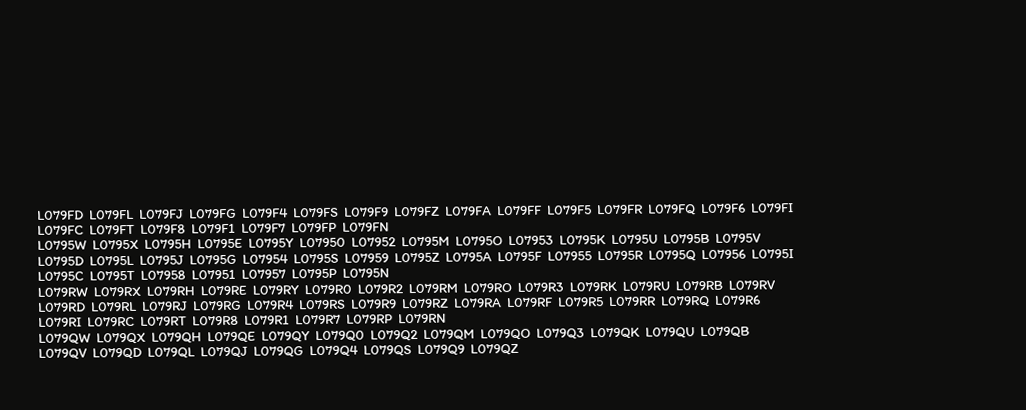L079FD  L079FL  L079FJ  L079FG  L079F4  L079FS  L079F9  L079FZ  L079FA  L079FF  L079F5  L079FR  L079FQ  L079F6  L079FI  L079FC  L079FT  L079F8  L079F1  L079F7  L079FP  L079FN
L0795W  L0795X  L0795H  L0795E  L0795Y  L07950  L07952  L0795M  L0795O  L07953  L0795K  L0795U  L0795B  L0795V  L0795D  L0795L  L0795J  L0795G  L07954  L0795S  L07959  L0795Z  L0795A  L0795F  L07955  L0795R  L0795Q  L07956  L0795I  L0795C  L0795T  L07958  L07951  L07957  L0795P  L0795N
L079RW  L079RX  L079RH  L079RE  L079RY  L079R0  L079R2  L079RM  L079RO  L079R3  L079RK  L079RU  L079RB  L079RV  L079RD  L079RL  L079RJ  L079RG  L079R4  L079RS  L079R9  L079RZ  L079RA  L079RF  L079R5  L079RR  L079RQ  L079R6  L079RI  L079RC  L079RT  L079R8  L079R1  L079R7  L079RP  L079RN
L079QW  L079QX  L079QH  L079QE  L079QY  L079Q0  L079Q2  L079QM  L079QO  L079Q3  L079QK  L079QU  L079QB  L079QV  L079QD  L079QL  L079QJ  L079QG  L079Q4  L079QS  L079Q9  L079QZ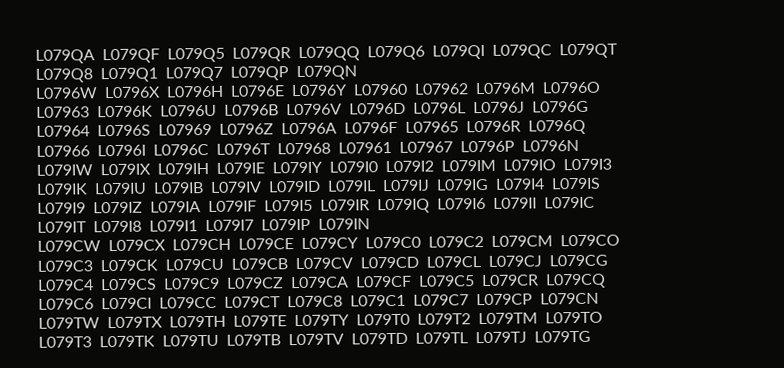L079QA  L079QF  L079Q5  L079QR  L079QQ  L079Q6  L079QI  L079QC  L079QT  L079Q8  L079Q1  L079Q7  L079QP  L079QN
L0796W  L0796X  L0796H  L0796E  L0796Y  L07960  L07962  L0796M  L0796O  L07963  L0796K  L0796U  L0796B  L0796V  L0796D  L0796L  L0796J  L0796G  L07964  L0796S  L07969  L0796Z  L0796A  L0796F  L07965  L0796R  L0796Q  L07966  L0796I  L0796C  L0796T  L07968  L07961  L07967  L0796P  L0796N
L079IW  L079IX  L079IH  L079IE  L079IY  L079I0  L079I2  L079IM  L079IO  L079I3  L079IK  L079IU  L079IB  L079IV  L079ID  L079IL  L079IJ  L079IG  L079I4  L079IS  L079I9  L079IZ  L079IA  L079IF  L079I5  L079IR  L079IQ  L079I6  L079II  L079IC  L079IT  L079I8  L079I1  L079I7  L079IP  L079IN
L079CW  L079CX  L079CH  L079CE  L079CY  L079C0  L079C2  L079CM  L079CO  L079C3  L079CK  L079CU  L079CB  L079CV  L079CD  L079CL  L079CJ  L079CG  L079C4  L079CS  L079C9  L079CZ  L079CA  L079CF  L079C5  L079CR  L079CQ  L079C6  L079CI  L079CC  L079CT  L079C8  L079C1  L079C7  L079CP  L079CN
L079TW  L079TX  L079TH  L079TE  L079TY  L079T0  L079T2  L079TM  L079TO  L079T3  L079TK  L079TU  L079TB  L079TV  L079TD  L079TL  L079TJ  L079TG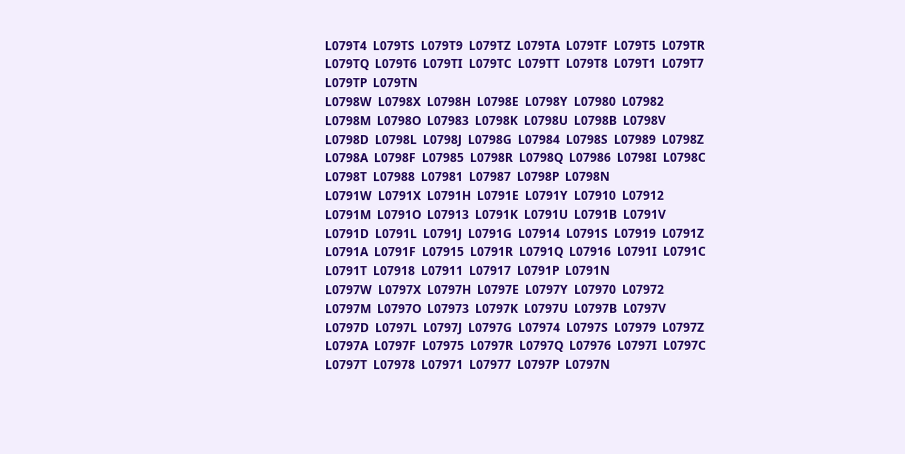L079T4  L079TS  L079T9  L079TZ  L079TA  L079TF  L079T5  L079TR  L079TQ  L079T6  L079TI  L079TC  L079TT  L079T8  L079T1  L079T7  L079TP  L079TN
L0798W  L0798X  L0798H  L0798E  L0798Y  L07980  L07982  L0798M  L0798O  L07983  L0798K  L0798U  L0798B  L0798V  L0798D  L0798L  L0798J  L0798G  L07984  L0798S  L07989  L0798Z  L0798A  L0798F  L07985  L0798R  L0798Q  L07986  L0798I  L0798C  L0798T  L07988  L07981  L07987  L0798P  L0798N
L0791W  L0791X  L0791H  L0791E  L0791Y  L07910  L07912  L0791M  L0791O  L07913  L0791K  L0791U  L0791B  L0791V  L0791D  L0791L  L0791J  L0791G  L07914  L0791S  L07919  L0791Z  L0791A  L0791F  L07915  L0791R  L0791Q  L07916  L0791I  L0791C  L0791T  L07918  L07911  L07917  L0791P  L0791N
L0797W  L0797X  L0797H  L0797E  L0797Y  L07970  L07972  L0797M  L0797O  L07973  L0797K  L0797U  L0797B  L0797V  L0797D  L0797L  L0797J  L0797G  L07974  L0797S  L07979  L0797Z  L0797A  L0797F  L07975  L0797R  L0797Q  L07976  L0797I  L0797C  L0797T  L07978  L07971  L07977  L0797P  L0797N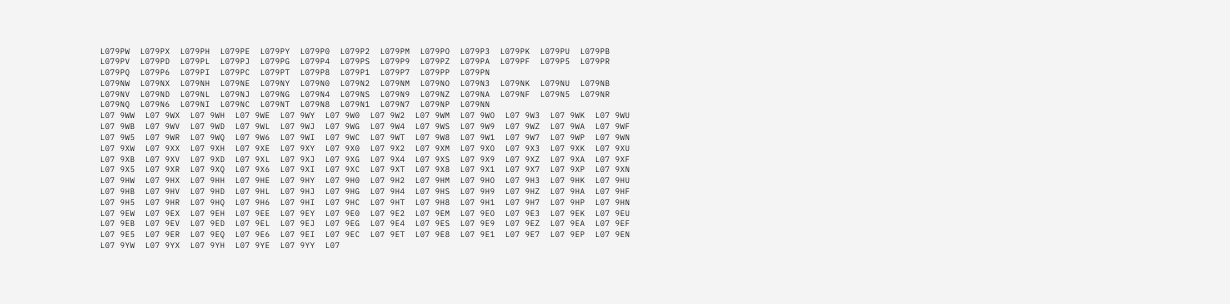L079PW  L079PX  L079PH  L079PE  L079PY  L079P0  L079P2  L079PM  L079PO  L079P3  L079PK  L079PU  L079PB  L079PV  L079PD  L079PL  L079PJ  L079PG  L079P4  L079PS  L079P9  L079PZ  L079PA  L079PF  L079P5  L079PR  L079PQ  L079P6  L079PI  L079PC  L079PT  L079P8  L079P1  L079P7  L079PP  L079PN
L079NW  L079NX  L079NH  L079NE  L079NY  L079N0  L079N2  L079NM  L079NO  L079N3  L079NK  L079NU  L079NB  L079NV  L079ND  L079NL  L079NJ  L079NG  L079N4  L079NS  L079N9  L079NZ  L079NA  L079NF  L079N5  L079NR  L079NQ  L079N6  L079NI  L079NC  L079NT  L079N8  L079N1  L079N7  L079NP  L079NN
L07 9WW  L07 9WX  L07 9WH  L07 9WE  L07 9WY  L07 9W0  L07 9W2  L07 9WM  L07 9WO  L07 9W3  L07 9WK  L07 9WU  L07 9WB  L07 9WV  L07 9WD  L07 9WL  L07 9WJ  L07 9WG  L07 9W4  L07 9WS  L07 9W9  L07 9WZ  L07 9WA  L07 9WF  L07 9W5  L07 9WR  L07 9WQ  L07 9W6  L07 9WI  L07 9WC  L07 9WT  L07 9W8  L07 9W1  L07 9W7  L07 9WP  L07 9WN
L07 9XW  L07 9XX  L07 9XH  L07 9XE  L07 9XY  L07 9X0  L07 9X2  L07 9XM  L07 9XO  L07 9X3  L07 9XK  L07 9XU  L07 9XB  L07 9XV  L07 9XD  L07 9XL  L07 9XJ  L07 9XG  L07 9X4  L07 9XS  L07 9X9  L07 9XZ  L07 9XA  L07 9XF  L07 9X5  L07 9XR  L07 9XQ  L07 9X6  L07 9XI  L07 9XC  L07 9XT  L07 9X8  L07 9X1  L07 9X7  L07 9XP  L07 9XN
L07 9HW  L07 9HX  L07 9HH  L07 9HE  L07 9HY  L07 9H0  L07 9H2  L07 9HM  L07 9HO  L07 9H3  L07 9HK  L07 9HU  L07 9HB  L07 9HV  L07 9HD  L07 9HL  L07 9HJ  L07 9HG  L07 9H4  L07 9HS  L07 9H9  L07 9HZ  L07 9HA  L07 9HF  L07 9H5  L07 9HR  L07 9HQ  L07 9H6  L07 9HI  L07 9HC  L07 9HT  L07 9H8  L07 9H1  L07 9H7  L07 9HP  L07 9HN
L07 9EW  L07 9EX  L07 9EH  L07 9EE  L07 9EY  L07 9E0  L07 9E2  L07 9EM  L07 9EO  L07 9E3  L07 9EK  L07 9EU  L07 9EB  L07 9EV  L07 9ED  L07 9EL  L07 9EJ  L07 9EG  L07 9E4  L07 9ES  L07 9E9  L07 9EZ  L07 9EA  L07 9EF  L07 9E5  L07 9ER  L07 9EQ  L07 9E6  L07 9EI  L07 9EC  L07 9ET  L07 9E8  L07 9E1  L07 9E7  L07 9EP  L07 9EN
L07 9YW  L07 9YX  L07 9YH  L07 9YE  L07 9YY  L07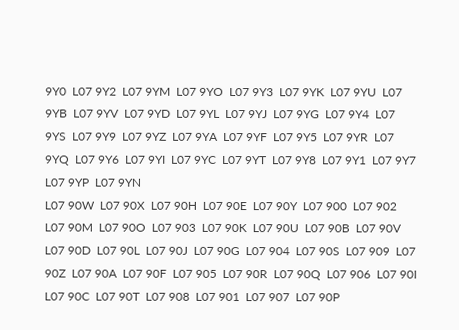9Y0  L07 9Y2  L07 9YM  L07 9YO  L07 9Y3  L07 9YK  L07 9YU  L07 9YB  L07 9YV  L07 9YD  L07 9YL  L07 9YJ  L07 9YG  L07 9Y4  L07 9YS  L07 9Y9  L07 9YZ  L07 9YA  L07 9YF  L07 9Y5  L07 9YR  L07 9YQ  L07 9Y6  L07 9YI  L07 9YC  L07 9YT  L07 9Y8  L07 9Y1  L07 9Y7  L07 9YP  L07 9YN
L07 90W  L07 90X  L07 90H  L07 90E  L07 90Y  L07 900  L07 902  L07 90M  L07 90O  L07 903  L07 90K  L07 90U  L07 90B  L07 90V  L07 90D  L07 90L  L07 90J  L07 90G  L07 904  L07 90S  L07 909  L07 90Z  L07 90A  L07 90F  L07 905  L07 90R  L07 90Q  L07 906  L07 90I  L07 90C  L07 90T  L07 908  L07 901  L07 907  L07 90P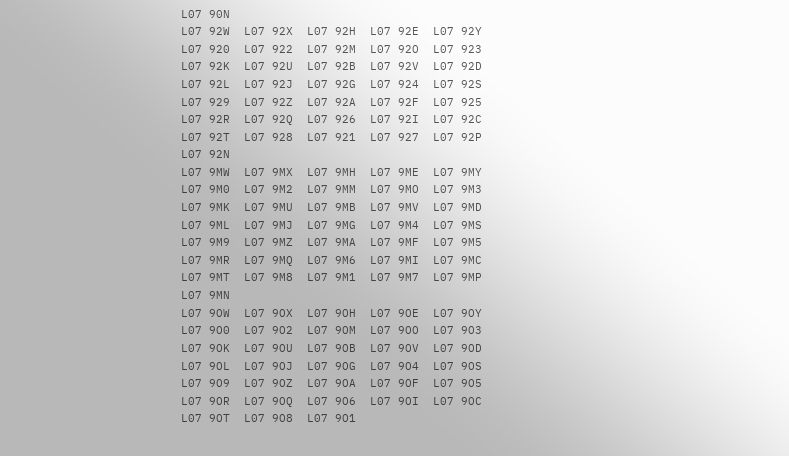L07 90N
L07 92W  L07 92X  L07 92H  L07 92E  L07 92Y  L07 920  L07 922  L07 92M  L07 92O  L07 923  L07 92K  L07 92U  L07 92B  L07 92V  L07 92D  L07 92L  L07 92J  L07 92G  L07 924  L07 92S  L07 929  L07 92Z  L07 92A  L07 92F  L07 925  L07 92R  L07 92Q  L07 926  L07 92I  L07 92C  L07 92T  L07 928  L07 921  L07 927  L07 92P  L07 92N
L07 9MW  L07 9MX  L07 9MH  L07 9ME  L07 9MY  L07 9M0  L07 9M2  L07 9MM  L07 9MO  L07 9M3  L07 9MK  L07 9MU  L07 9MB  L07 9MV  L07 9MD  L07 9ML  L07 9MJ  L07 9MG  L07 9M4  L07 9MS  L07 9M9  L07 9MZ  L07 9MA  L07 9MF  L07 9M5  L07 9MR  L07 9MQ  L07 9M6  L07 9MI  L07 9MC  L07 9MT  L07 9M8  L07 9M1  L07 9M7  L07 9MP  L07 9MN
L07 9OW  L07 9OX  L07 9OH  L07 9OE  L07 9OY  L07 9O0  L07 9O2  L07 9OM  L07 9OO  L07 9O3  L07 9OK  L07 9OU  L07 9OB  L07 9OV  L07 9OD  L07 9OL  L07 9OJ  L07 9OG  L07 9O4  L07 9OS  L07 9O9  L07 9OZ  L07 9OA  L07 9OF  L07 9O5  L07 9OR  L07 9OQ  L07 9O6  L07 9OI  L07 9OC  L07 9OT  L07 9O8  L07 9O1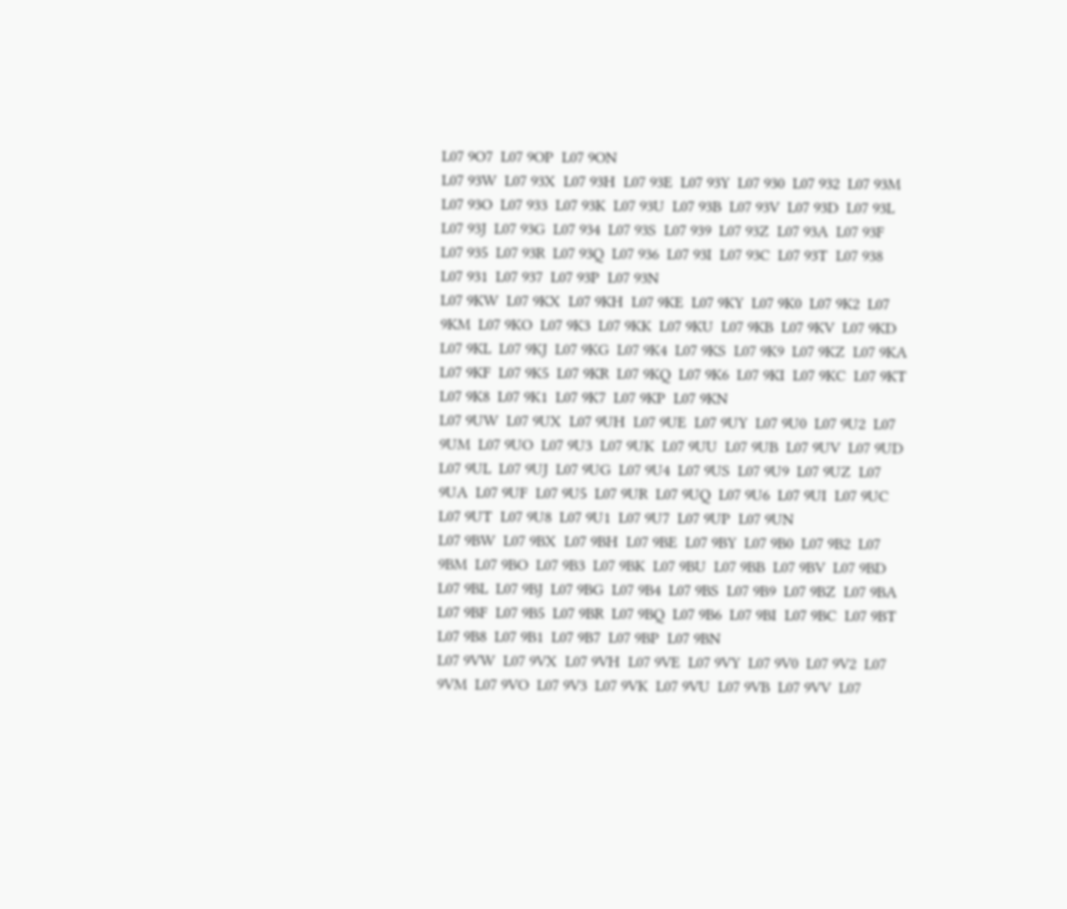L07 9O7  L07 9OP  L07 9ON
L07 93W  L07 93X  L07 93H  L07 93E  L07 93Y  L07 930  L07 932  L07 93M  L07 93O  L07 933  L07 93K  L07 93U  L07 93B  L07 93V  L07 93D  L07 93L  L07 93J  L07 93G  L07 934  L07 93S  L07 939  L07 93Z  L07 93A  L07 93F  L07 935  L07 93R  L07 93Q  L07 936  L07 93I  L07 93C  L07 93T  L07 938  L07 931  L07 937  L07 93P  L07 93N
L07 9KW  L07 9KX  L07 9KH  L07 9KE  L07 9KY  L07 9K0  L07 9K2  L07 9KM  L07 9KO  L07 9K3  L07 9KK  L07 9KU  L07 9KB  L07 9KV  L07 9KD  L07 9KL  L07 9KJ  L07 9KG  L07 9K4  L07 9KS  L07 9K9  L07 9KZ  L07 9KA  L07 9KF  L07 9K5  L07 9KR  L07 9KQ  L07 9K6  L07 9KI  L07 9KC  L07 9KT  L07 9K8  L07 9K1  L07 9K7  L07 9KP  L07 9KN
L07 9UW  L07 9UX  L07 9UH  L07 9UE  L07 9UY  L07 9U0  L07 9U2  L07 9UM  L07 9UO  L07 9U3  L07 9UK  L07 9UU  L07 9UB  L07 9UV  L07 9UD  L07 9UL  L07 9UJ  L07 9UG  L07 9U4  L07 9US  L07 9U9  L07 9UZ  L07 9UA  L07 9UF  L07 9U5  L07 9UR  L07 9UQ  L07 9U6  L07 9UI  L07 9UC  L07 9UT  L07 9U8  L07 9U1  L07 9U7  L07 9UP  L07 9UN
L07 9BW  L07 9BX  L07 9BH  L07 9BE  L07 9BY  L07 9B0  L07 9B2  L07 9BM  L07 9BO  L07 9B3  L07 9BK  L07 9BU  L07 9BB  L07 9BV  L07 9BD  L07 9BL  L07 9BJ  L07 9BG  L07 9B4  L07 9BS  L07 9B9  L07 9BZ  L07 9BA  L07 9BF  L07 9B5  L07 9BR  L07 9BQ  L07 9B6  L07 9BI  L07 9BC  L07 9BT  L07 9B8  L07 9B1  L07 9B7  L07 9BP  L07 9BN
L07 9VW  L07 9VX  L07 9VH  L07 9VE  L07 9VY  L07 9V0  L07 9V2  L07 9VM  L07 9VO  L07 9V3  L07 9VK  L07 9VU  L07 9VB  L07 9VV  L07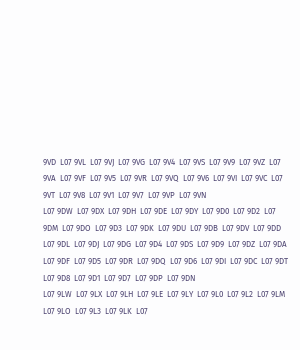9VD  L07 9VL  L07 9VJ  L07 9VG  L07 9V4  L07 9VS  L07 9V9  L07 9VZ  L07 9VA  L07 9VF  L07 9V5  L07 9VR  L07 9VQ  L07 9V6  L07 9VI  L07 9VC  L07 9VT  L07 9V8  L07 9V1  L07 9V7  L07 9VP  L07 9VN
L07 9DW  L07 9DX  L07 9DH  L07 9DE  L07 9DY  L07 9D0  L07 9D2  L07 9DM  L07 9DO  L07 9D3  L07 9DK  L07 9DU  L07 9DB  L07 9DV  L07 9DD  L07 9DL  L07 9DJ  L07 9DG  L07 9D4  L07 9DS  L07 9D9  L07 9DZ  L07 9DA  L07 9DF  L07 9D5  L07 9DR  L07 9DQ  L07 9D6  L07 9DI  L07 9DC  L07 9DT  L07 9D8  L07 9D1  L07 9D7  L07 9DP  L07 9DN
L07 9LW  L07 9LX  L07 9LH  L07 9LE  L07 9LY  L07 9L0  L07 9L2  L07 9LM  L07 9LO  L07 9L3  L07 9LK  L07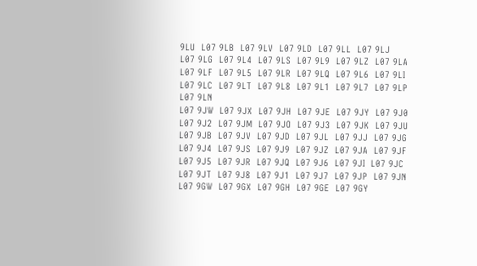9LU  L07 9LB  L07 9LV  L07 9LD  L07 9LL  L07 9LJ  L07 9LG  L07 9L4  L07 9LS  L07 9L9  L07 9LZ  L07 9LA  L07 9LF  L07 9L5  L07 9LR  L07 9LQ  L07 9L6  L07 9LI  L07 9LC  L07 9LT  L07 9L8  L07 9L1  L07 9L7  L07 9LP  L07 9LN
L07 9JW  L07 9JX  L07 9JH  L07 9JE  L07 9JY  L07 9J0  L07 9J2  L07 9JM  L07 9JO  L07 9J3  L07 9JK  L07 9JU  L07 9JB  L07 9JV  L07 9JD  L07 9JL  L07 9JJ  L07 9JG  L07 9J4  L07 9JS  L07 9J9  L07 9JZ  L07 9JA  L07 9JF  L07 9J5  L07 9JR  L07 9JQ  L07 9J6  L07 9JI  L07 9JC  L07 9JT  L07 9J8  L07 9J1  L07 9J7  L07 9JP  L07 9JN
L07 9GW  L07 9GX  L07 9GH  L07 9GE  L07 9GY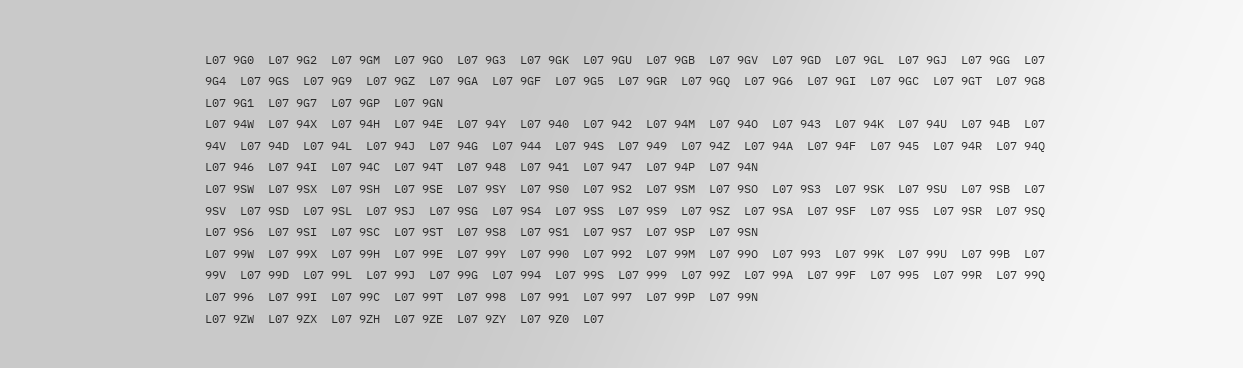L07 9G0  L07 9G2  L07 9GM  L07 9GO  L07 9G3  L07 9GK  L07 9GU  L07 9GB  L07 9GV  L07 9GD  L07 9GL  L07 9GJ  L07 9GG  L07 9G4  L07 9GS  L07 9G9  L07 9GZ  L07 9GA  L07 9GF  L07 9G5  L07 9GR  L07 9GQ  L07 9G6  L07 9GI  L07 9GC  L07 9GT  L07 9G8  L07 9G1  L07 9G7  L07 9GP  L07 9GN
L07 94W  L07 94X  L07 94H  L07 94E  L07 94Y  L07 940  L07 942  L07 94M  L07 94O  L07 943  L07 94K  L07 94U  L07 94B  L07 94V  L07 94D  L07 94L  L07 94J  L07 94G  L07 944  L07 94S  L07 949  L07 94Z  L07 94A  L07 94F  L07 945  L07 94R  L07 94Q  L07 946  L07 94I  L07 94C  L07 94T  L07 948  L07 941  L07 947  L07 94P  L07 94N
L07 9SW  L07 9SX  L07 9SH  L07 9SE  L07 9SY  L07 9S0  L07 9S2  L07 9SM  L07 9SO  L07 9S3  L07 9SK  L07 9SU  L07 9SB  L07 9SV  L07 9SD  L07 9SL  L07 9SJ  L07 9SG  L07 9S4  L07 9SS  L07 9S9  L07 9SZ  L07 9SA  L07 9SF  L07 9S5  L07 9SR  L07 9SQ  L07 9S6  L07 9SI  L07 9SC  L07 9ST  L07 9S8  L07 9S1  L07 9S7  L07 9SP  L07 9SN
L07 99W  L07 99X  L07 99H  L07 99E  L07 99Y  L07 990  L07 992  L07 99M  L07 99O  L07 993  L07 99K  L07 99U  L07 99B  L07 99V  L07 99D  L07 99L  L07 99J  L07 99G  L07 994  L07 99S  L07 999  L07 99Z  L07 99A  L07 99F  L07 995  L07 99R  L07 99Q  L07 996  L07 99I  L07 99C  L07 99T  L07 998  L07 991  L07 997  L07 99P  L07 99N
L07 9ZW  L07 9ZX  L07 9ZH  L07 9ZE  L07 9ZY  L07 9Z0  L07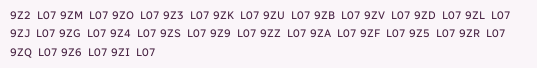9Z2  L07 9ZM  L07 9ZO  L07 9Z3  L07 9ZK  L07 9ZU  L07 9ZB  L07 9ZV  L07 9ZD  L07 9ZL  L07 9ZJ  L07 9ZG  L07 9Z4  L07 9ZS  L07 9Z9  L07 9ZZ  L07 9ZA  L07 9ZF  L07 9Z5  L07 9ZR  L07 9ZQ  L07 9Z6  L07 9ZI  L07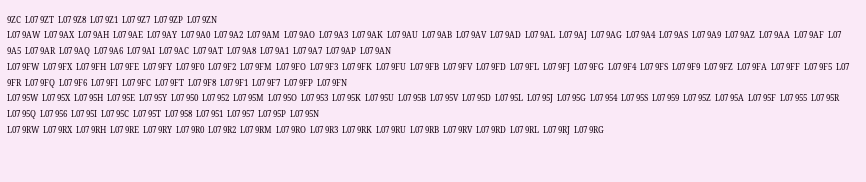9ZC  L07 9ZT  L07 9Z8  L07 9Z1  L07 9Z7  L07 9ZP  L07 9ZN
L07 9AW  L07 9AX  L07 9AH  L07 9AE  L07 9AY  L07 9A0  L07 9A2  L07 9AM  L07 9AO  L07 9A3  L07 9AK  L07 9AU  L07 9AB  L07 9AV  L07 9AD  L07 9AL  L07 9AJ  L07 9AG  L07 9A4  L07 9AS  L07 9A9  L07 9AZ  L07 9AA  L07 9AF  L07 9A5  L07 9AR  L07 9AQ  L07 9A6  L07 9AI  L07 9AC  L07 9AT  L07 9A8  L07 9A1  L07 9A7  L07 9AP  L07 9AN
L07 9FW  L07 9FX  L07 9FH  L07 9FE  L07 9FY  L07 9F0  L07 9F2  L07 9FM  L07 9FO  L07 9F3  L07 9FK  L07 9FU  L07 9FB  L07 9FV  L07 9FD  L07 9FL  L07 9FJ  L07 9FG  L07 9F4  L07 9FS  L07 9F9  L07 9FZ  L07 9FA  L07 9FF  L07 9F5  L07 9FR  L07 9FQ  L07 9F6  L07 9FI  L07 9FC  L07 9FT  L07 9F8  L07 9F1  L07 9F7  L07 9FP  L07 9FN
L07 95W  L07 95X  L07 95H  L07 95E  L07 95Y  L07 950  L07 952  L07 95M  L07 95O  L07 953  L07 95K  L07 95U  L07 95B  L07 95V  L07 95D  L07 95L  L07 95J  L07 95G  L07 954  L07 95S  L07 959  L07 95Z  L07 95A  L07 95F  L07 955  L07 95R  L07 95Q  L07 956  L07 95I  L07 95C  L07 95T  L07 958  L07 951  L07 957  L07 95P  L07 95N
L07 9RW  L07 9RX  L07 9RH  L07 9RE  L07 9RY  L07 9R0  L07 9R2  L07 9RM  L07 9RO  L07 9R3  L07 9RK  L07 9RU  L07 9RB  L07 9RV  L07 9RD  L07 9RL  L07 9RJ  L07 9RG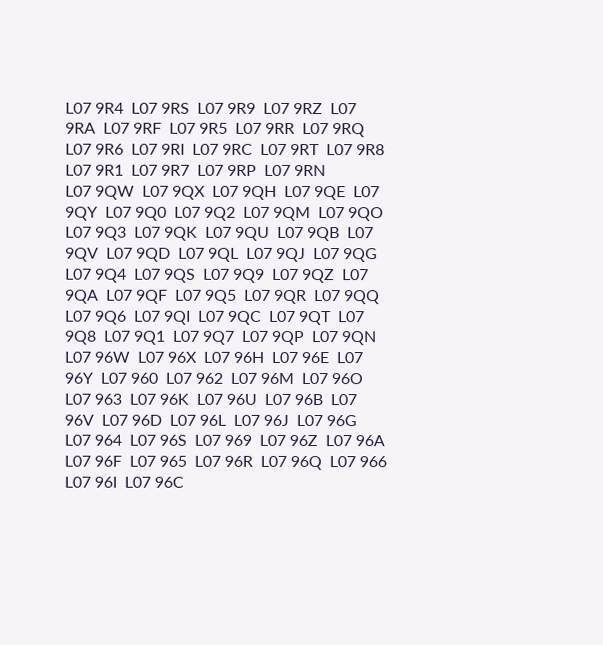L07 9R4  L07 9RS  L07 9R9  L07 9RZ  L07 9RA  L07 9RF  L07 9R5  L07 9RR  L07 9RQ  L07 9R6  L07 9RI  L07 9RC  L07 9RT  L07 9R8  L07 9R1  L07 9R7  L07 9RP  L07 9RN
L07 9QW  L07 9QX  L07 9QH  L07 9QE  L07 9QY  L07 9Q0  L07 9Q2  L07 9QM  L07 9QO  L07 9Q3  L07 9QK  L07 9QU  L07 9QB  L07 9QV  L07 9QD  L07 9QL  L07 9QJ  L07 9QG  L07 9Q4  L07 9QS  L07 9Q9  L07 9QZ  L07 9QA  L07 9QF  L07 9Q5  L07 9QR  L07 9QQ  L07 9Q6  L07 9QI  L07 9QC  L07 9QT  L07 9Q8  L07 9Q1  L07 9Q7  L07 9QP  L07 9QN
L07 96W  L07 96X  L07 96H  L07 96E  L07 96Y  L07 960  L07 962  L07 96M  L07 96O  L07 963  L07 96K  L07 96U  L07 96B  L07 96V  L07 96D  L07 96L  L07 96J  L07 96G  L07 964  L07 96S  L07 969  L07 96Z  L07 96A  L07 96F  L07 965  L07 96R  L07 96Q  L07 966  L07 96I  L07 96C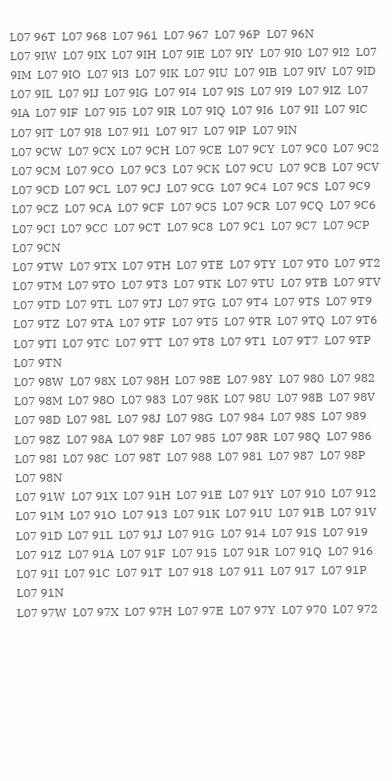L07 96T  L07 968  L07 961  L07 967  L07 96P  L07 96N
L07 9IW  L07 9IX  L07 9IH  L07 9IE  L07 9IY  L07 9I0  L07 9I2  L07 9IM  L07 9IO  L07 9I3  L07 9IK  L07 9IU  L07 9IB  L07 9IV  L07 9ID  L07 9IL  L07 9IJ  L07 9IG  L07 9I4  L07 9IS  L07 9I9  L07 9IZ  L07 9IA  L07 9IF  L07 9I5  L07 9IR  L07 9IQ  L07 9I6  L07 9II  L07 9IC  L07 9IT  L07 9I8  L07 9I1  L07 9I7  L07 9IP  L07 9IN
L07 9CW  L07 9CX  L07 9CH  L07 9CE  L07 9CY  L07 9C0  L07 9C2  L07 9CM  L07 9CO  L07 9C3  L07 9CK  L07 9CU  L07 9CB  L07 9CV  L07 9CD  L07 9CL  L07 9CJ  L07 9CG  L07 9C4  L07 9CS  L07 9C9  L07 9CZ  L07 9CA  L07 9CF  L07 9C5  L07 9CR  L07 9CQ  L07 9C6  L07 9CI  L07 9CC  L07 9CT  L07 9C8  L07 9C1  L07 9C7  L07 9CP  L07 9CN
L07 9TW  L07 9TX  L07 9TH  L07 9TE  L07 9TY  L07 9T0  L07 9T2  L07 9TM  L07 9TO  L07 9T3  L07 9TK  L07 9TU  L07 9TB  L07 9TV  L07 9TD  L07 9TL  L07 9TJ  L07 9TG  L07 9T4  L07 9TS  L07 9T9  L07 9TZ  L07 9TA  L07 9TF  L07 9T5  L07 9TR  L07 9TQ  L07 9T6  L07 9TI  L07 9TC  L07 9TT  L07 9T8  L07 9T1  L07 9T7  L07 9TP  L07 9TN
L07 98W  L07 98X  L07 98H  L07 98E  L07 98Y  L07 980  L07 982  L07 98M  L07 98O  L07 983  L07 98K  L07 98U  L07 98B  L07 98V  L07 98D  L07 98L  L07 98J  L07 98G  L07 984  L07 98S  L07 989  L07 98Z  L07 98A  L07 98F  L07 985  L07 98R  L07 98Q  L07 986  L07 98I  L07 98C  L07 98T  L07 988  L07 981  L07 987  L07 98P  L07 98N
L07 91W  L07 91X  L07 91H  L07 91E  L07 91Y  L07 910  L07 912  L07 91M  L07 91O  L07 913  L07 91K  L07 91U  L07 91B  L07 91V  L07 91D  L07 91L  L07 91J  L07 91G  L07 914  L07 91S  L07 919  L07 91Z  L07 91A  L07 91F  L07 915  L07 91R  L07 91Q  L07 916  L07 91I  L07 91C  L07 91T  L07 918  L07 911  L07 917  L07 91P  L07 91N
L07 97W  L07 97X  L07 97H  L07 97E  L07 97Y  L07 970  L07 972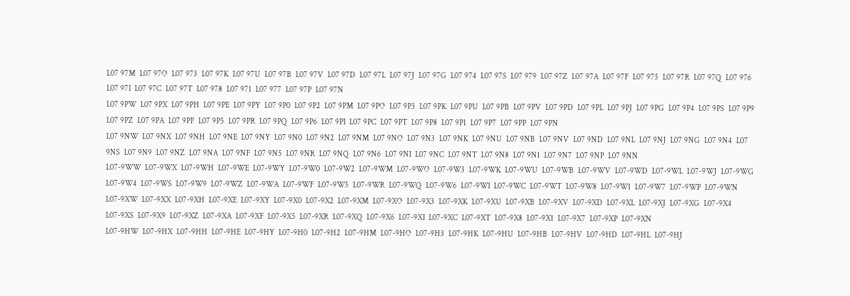L07 97M  L07 97O  L07 973  L07 97K  L07 97U  L07 97B  L07 97V  L07 97D  L07 97L  L07 97J  L07 97G  L07 974  L07 97S  L07 979  L07 97Z  L07 97A  L07 97F  L07 975  L07 97R  L07 97Q  L07 976  L07 97I  L07 97C  L07 97T  L07 978  L07 971  L07 977  L07 97P  L07 97N
L07 9PW  L07 9PX  L07 9PH  L07 9PE  L07 9PY  L07 9P0  L07 9P2  L07 9PM  L07 9PO  L07 9P3  L07 9PK  L07 9PU  L07 9PB  L07 9PV  L07 9PD  L07 9PL  L07 9PJ  L07 9PG  L07 9P4  L07 9PS  L07 9P9  L07 9PZ  L07 9PA  L07 9PF  L07 9P5  L07 9PR  L07 9PQ  L07 9P6  L07 9PI  L07 9PC  L07 9PT  L07 9P8  L07 9P1  L07 9P7  L07 9PP  L07 9PN
L07 9NW  L07 9NX  L07 9NH  L07 9NE  L07 9NY  L07 9N0  L07 9N2  L07 9NM  L07 9NO  L07 9N3  L07 9NK  L07 9NU  L07 9NB  L07 9NV  L07 9ND  L07 9NL  L07 9NJ  L07 9NG  L07 9N4  L07 9NS  L07 9N9  L07 9NZ  L07 9NA  L07 9NF  L07 9N5  L07 9NR  L07 9NQ  L07 9N6  L07 9NI  L07 9NC  L07 9NT  L07 9N8  L07 9N1  L07 9N7  L07 9NP  L07 9NN
L07-9WW  L07-9WX  L07-9WH  L07-9WE  L07-9WY  L07-9W0  L07-9W2  L07-9WM  L07-9WO  L07-9W3  L07-9WK  L07-9WU  L07-9WB  L07-9WV  L07-9WD  L07-9WL  L07-9WJ  L07-9WG  L07-9W4  L07-9WS  L07-9W9  L07-9WZ  L07-9WA  L07-9WF  L07-9W5  L07-9WR  L07-9WQ  L07-9W6  L07-9WI  L07-9WC  L07-9WT  L07-9W8  L07-9W1  L07-9W7  L07-9WP  L07-9WN
L07-9XW  L07-9XX  L07-9XH  L07-9XE  L07-9XY  L07-9X0  L07-9X2  L07-9XM  L07-9XO  L07-9X3  L07-9XK  L07-9XU  L07-9XB  L07-9XV  L07-9XD  L07-9XL  L07-9XJ  L07-9XG  L07-9X4  L07-9XS  L07-9X9  L07-9XZ  L07-9XA  L07-9XF  L07-9X5  L07-9XR  L07-9XQ  L07-9X6  L07-9XI  L07-9XC  L07-9XT  L07-9X8  L07-9X1  L07-9X7  L07-9XP  L07-9XN
L07-9HW  L07-9HX  L07-9HH  L07-9HE  L07-9HY  L07-9H0  L07-9H2  L07-9HM  L07-9HO  L07-9H3  L07-9HK  L07-9HU  L07-9HB  L07-9HV  L07-9HD  L07-9HL  L07-9HJ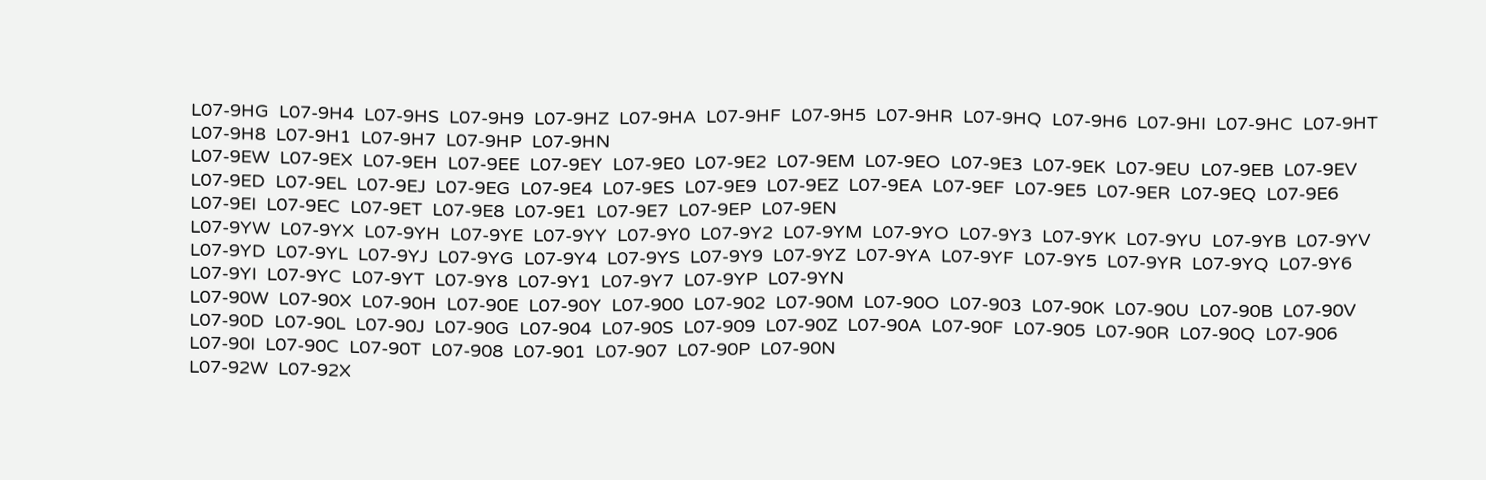L07-9HG  L07-9H4  L07-9HS  L07-9H9  L07-9HZ  L07-9HA  L07-9HF  L07-9H5  L07-9HR  L07-9HQ  L07-9H6  L07-9HI  L07-9HC  L07-9HT  L07-9H8  L07-9H1  L07-9H7  L07-9HP  L07-9HN
L07-9EW  L07-9EX  L07-9EH  L07-9EE  L07-9EY  L07-9E0  L07-9E2  L07-9EM  L07-9EO  L07-9E3  L07-9EK  L07-9EU  L07-9EB  L07-9EV  L07-9ED  L07-9EL  L07-9EJ  L07-9EG  L07-9E4  L07-9ES  L07-9E9  L07-9EZ  L07-9EA  L07-9EF  L07-9E5  L07-9ER  L07-9EQ  L07-9E6  L07-9EI  L07-9EC  L07-9ET  L07-9E8  L07-9E1  L07-9E7  L07-9EP  L07-9EN
L07-9YW  L07-9YX  L07-9YH  L07-9YE  L07-9YY  L07-9Y0  L07-9Y2  L07-9YM  L07-9YO  L07-9Y3  L07-9YK  L07-9YU  L07-9YB  L07-9YV  L07-9YD  L07-9YL  L07-9YJ  L07-9YG  L07-9Y4  L07-9YS  L07-9Y9  L07-9YZ  L07-9YA  L07-9YF  L07-9Y5  L07-9YR  L07-9YQ  L07-9Y6  L07-9YI  L07-9YC  L07-9YT  L07-9Y8  L07-9Y1  L07-9Y7  L07-9YP  L07-9YN
L07-90W  L07-90X  L07-90H  L07-90E  L07-90Y  L07-900  L07-902  L07-90M  L07-90O  L07-903  L07-90K  L07-90U  L07-90B  L07-90V  L07-90D  L07-90L  L07-90J  L07-90G  L07-904  L07-90S  L07-909  L07-90Z  L07-90A  L07-90F  L07-905  L07-90R  L07-90Q  L07-906  L07-90I  L07-90C  L07-90T  L07-908  L07-901  L07-907  L07-90P  L07-90N
L07-92W  L07-92X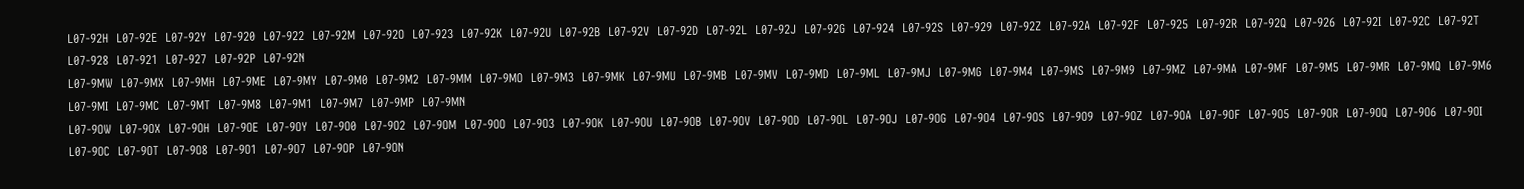L07-92H  L07-92E  L07-92Y  L07-920  L07-922  L07-92M  L07-92O  L07-923  L07-92K  L07-92U  L07-92B  L07-92V  L07-92D  L07-92L  L07-92J  L07-92G  L07-924  L07-92S  L07-929  L07-92Z  L07-92A  L07-92F  L07-925  L07-92R  L07-92Q  L07-926  L07-92I  L07-92C  L07-92T  L07-928  L07-921  L07-927  L07-92P  L07-92N
L07-9MW  L07-9MX  L07-9MH  L07-9ME  L07-9MY  L07-9M0  L07-9M2  L07-9MM  L07-9MO  L07-9M3  L07-9MK  L07-9MU  L07-9MB  L07-9MV  L07-9MD  L07-9ML  L07-9MJ  L07-9MG  L07-9M4  L07-9MS  L07-9M9  L07-9MZ  L07-9MA  L07-9MF  L07-9M5  L07-9MR  L07-9MQ  L07-9M6  L07-9MI  L07-9MC  L07-9MT  L07-9M8  L07-9M1  L07-9M7  L07-9MP  L07-9MN
L07-9OW  L07-9OX  L07-9OH  L07-9OE  L07-9OY  L07-9O0  L07-9O2  L07-9OM  L07-9OO  L07-9O3  L07-9OK  L07-9OU  L07-9OB  L07-9OV  L07-9OD  L07-9OL  L07-9OJ  L07-9OG  L07-9O4  L07-9OS  L07-9O9  L07-9OZ  L07-9OA  L07-9OF  L07-9O5  L07-9OR  L07-9OQ  L07-9O6  L07-9OI  L07-9OC  L07-9OT  L07-9O8  L07-9O1  L07-9O7  L07-9OP  L07-9ON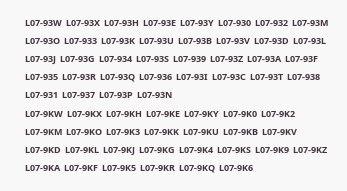L07-93W  L07-93X  L07-93H  L07-93E  L07-93Y  L07-930  L07-932  L07-93M  L07-93O  L07-933  L07-93K  L07-93U  L07-93B  L07-93V  L07-93D  L07-93L  L07-93J  L07-93G  L07-934  L07-93S  L07-939  L07-93Z  L07-93A  L07-93F  L07-935  L07-93R  L07-93Q  L07-936  L07-93I  L07-93C  L07-93T  L07-938  L07-931  L07-937  L07-93P  L07-93N
L07-9KW  L07-9KX  L07-9KH  L07-9KE  L07-9KY  L07-9K0  L07-9K2  L07-9KM  L07-9KO  L07-9K3  L07-9KK  L07-9KU  L07-9KB  L07-9KV  L07-9KD  L07-9KL  L07-9KJ  L07-9KG  L07-9K4  L07-9KS  L07-9K9  L07-9KZ  L07-9KA  L07-9KF  L07-9K5  L07-9KR  L07-9KQ  L07-9K6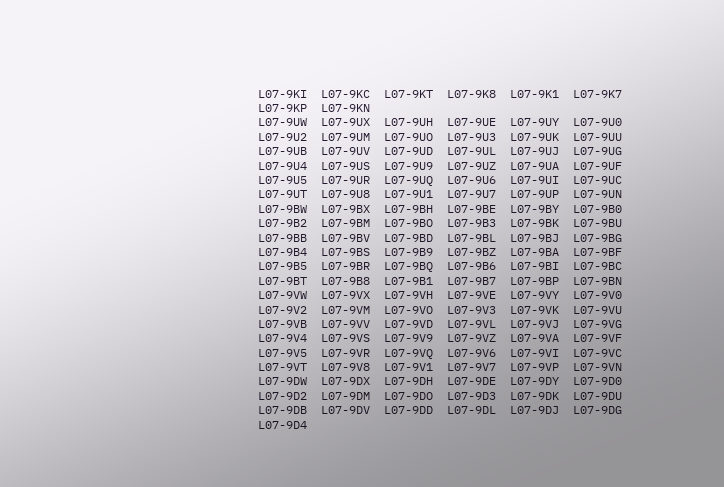L07-9KI  L07-9KC  L07-9KT  L07-9K8  L07-9K1  L07-9K7  L07-9KP  L07-9KN
L07-9UW  L07-9UX  L07-9UH  L07-9UE  L07-9UY  L07-9U0  L07-9U2  L07-9UM  L07-9UO  L07-9U3  L07-9UK  L07-9UU  L07-9UB  L07-9UV  L07-9UD  L07-9UL  L07-9UJ  L07-9UG  L07-9U4  L07-9US  L07-9U9  L07-9UZ  L07-9UA  L07-9UF  L07-9U5  L07-9UR  L07-9UQ  L07-9U6  L07-9UI  L07-9UC  L07-9UT  L07-9U8  L07-9U1  L07-9U7  L07-9UP  L07-9UN
L07-9BW  L07-9BX  L07-9BH  L07-9BE  L07-9BY  L07-9B0  L07-9B2  L07-9BM  L07-9BO  L07-9B3  L07-9BK  L07-9BU  L07-9BB  L07-9BV  L07-9BD  L07-9BL  L07-9BJ  L07-9BG  L07-9B4  L07-9BS  L07-9B9  L07-9BZ  L07-9BA  L07-9BF  L07-9B5  L07-9BR  L07-9BQ  L07-9B6  L07-9BI  L07-9BC  L07-9BT  L07-9B8  L07-9B1  L07-9B7  L07-9BP  L07-9BN
L07-9VW  L07-9VX  L07-9VH  L07-9VE  L07-9VY  L07-9V0  L07-9V2  L07-9VM  L07-9VO  L07-9V3  L07-9VK  L07-9VU  L07-9VB  L07-9VV  L07-9VD  L07-9VL  L07-9VJ  L07-9VG  L07-9V4  L07-9VS  L07-9V9  L07-9VZ  L07-9VA  L07-9VF  L07-9V5  L07-9VR  L07-9VQ  L07-9V6  L07-9VI  L07-9VC  L07-9VT  L07-9V8  L07-9V1  L07-9V7  L07-9VP  L07-9VN
L07-9DW  L07-9DX  L07-9DH  L07-9DE  L07-9DY  L07-9D0  L07-9D2  L07-9DM  L07-9DO  L07-9D3  L07-9DK  L07-9DU  L07-9DB  L07-9DV  L07-9DD  L07-9DL  L07-9DJ  L07-9DG  L07-9D4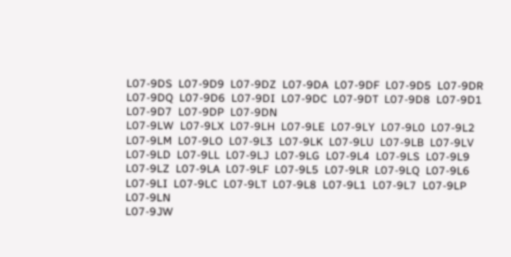L07-9DS  L07-9D9  L07-9DZ  L07-9DA  L07-9DF  L07-9D5  L07-9DR  L07-9DQ  L07-9D6  L07-9DI  L07-9DC  L07-9DT  L07-9D8  L07-9D1  L07-9D7  L07-9DP  L07-9DN
L07-9LW  L07-9LX  L07-9LH  L07-9LE  L07-9LY  L07-9L0  L07-9L2  L07-9LM  L07-9LO  L07-9L3  L07-9LK  L07-9LU  L07-9LB  L07-9LV  L07-9LD  L07-9LL  L07-9LJ  L07-9LG  L07-9L4  L07-9LS  L07-9L9  L07-9LZ  L07-9LA  L07-9LF  L07-9L5  L07-9LR  L07-9LQ  L07-9L6  L07-9LI  L07-9LC  L07-9LT  L07-9L8  L07-9L1  L07-9L7  L07-9LP  L07-9LN
L07-9JW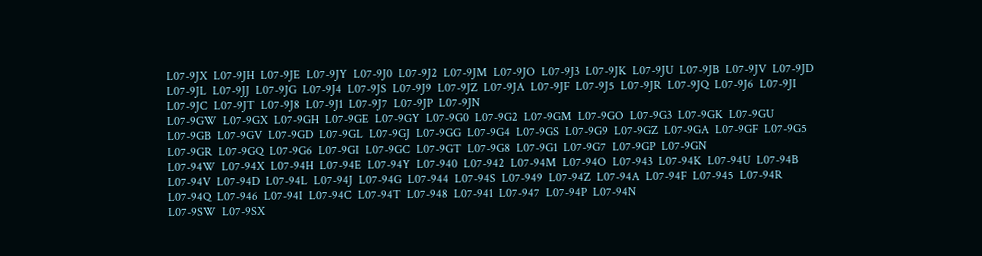L07-9JX  L07-9JH  L07-9JE  L07-9JY  L07-9J0  L07-9J2  L07-9JM  L07-9JO  L07-9J3  L07-9JK  L07-9JU  L07-9JB  L07-9JV  L07-9JD  L07-9JL  L07-9JJ  L07-9JG  L07-9J4  L07-9JS  L07-9J9  L07-9JZ  L07-9JA  L07-9JF  L07-9J5  L07-9JR  L07-9JQ  L07-9J6  L07-9JI  L07-9JC  L07-9JT  L07-9J8  L07-9J1  L07-9J7  L07-9JP  L07-9JN
L07-9GW  L07-9GX  L07-9GH  L07-9GE  L07-9GY  L07-9G0  L07-9G2  L07-9GM  L07-9GO  L07-9G3  L07-9GK  L07-9GU  L07-9GB  L07-9GV  L07-9GD  L07-9GL  L07-9GJ  L07-9GG  L07-9G4  L07-9GS  L07-9G9  L07-9GZ  L07-9GA  L07-9GF  L07-9G5  L07-9GR  L07-9GQ  L07-9G6  L07-9GI  L07-9GC  L07-9GT  L07-9G8  L07-9G1  L07-9G7  L07-9GP  L07-9GN
L07-94W  L07-94X  L07-94H  L07-94E  L07-94Y  L07-940  L07-942  L07-94M  L07-94O  L07-943  L07-94K  L07-94U  L07-94B  L07-94V  L07-94D  L07-94L  L07-94J  L07-94G  L07-944  L07-94S  L07-949  L07-94Z  L07-94A  L07-94F  L07-945  L07-94R  L07-94Q  L07-946  L07-94I  L07-94C  L07-94T  L07-948  L07-941  L07-947  L07-94P  L07-94N
L07-9SW  L07-9SX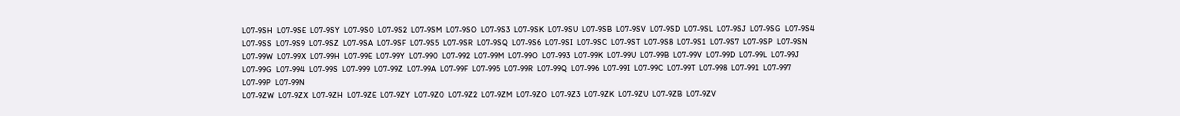L07-9SH  L07-9SE  L07-9SY  L07-9S0  L07-9S2  L07-9SM  L07-9SO  L07-9S3  L07-9SK  L07-9SU  L07-9SB  L07-9SV  L07-9SD  L07-9SL  L07-9SJ  L07-9SG  L07-9S4  L07-9SS  L07-9S9  L07-9SZ  L07-9SA  L07-9SF  L07-9S5  L07-9SR  L07-9SQ  L07-9S6  L07-9SI  L07-9SC  L07-9ST  L07-9S8  L07-9S1  L07-9S7  L07-9SP  L07-9SN
L07-99W  L07-99X  L07-99H  L07-99E  L07-99Y  L07-990  L07-992  L07-99M  L07-99O  L07-993  L07-99K  L07-99U  L07-99B  L07-99V  L07-99D  L07-99L  L07-99J  L07-99G  L07-994  L07-99S  L07-999  L07-99Z  L07-99A  L07-99F  L07-995  L07-99R  L07-99Q  L07-996  L07-99I  L07-99C  L07-99T  L07-998  L07-991  L07-997  L07-99P  L07-99N
L07-9ZW  L07-9ZX  L07-9ZH  L07-9ZE  L07-9ZY  L07-9Z0  L07-9Z2  L07-9ZM  L07-9ZO  L07-9Z3  L07-9ZK  L07-9ZU  L07-9ZB  L07-9ZV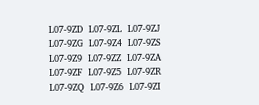L07-9ZD  L07-9ZL  L07-9ZJ  L07-9ZG  L07-9Z4  L07-9ZS  L07-9Z9  L07-9ZZ  L07-9ZA  L07-9ZF  L07-9Z5  L07-9ZR  L07-9ZQ  L07-9Z6  L07-9ZI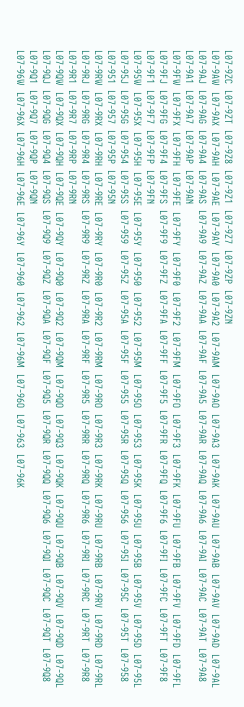L07-9ZC  L07-9ZT  L07-9Z8  L07-9Z1  L07-9Z7  L07-9ZP  L07-9ZN
L07-9AW  L07-9AX  L07-9AH  L07-9AE  L07-9AY  L07-9A0  L07-9A2  L07-9AM  L07-9AO  L07-9A3  L07-9AK  L07-9AU  L07-9AB  L07-9AV  L07-9AD  L07-9AL  L07-9AJ  L07-9AG  L07-9A4  L07-9AS  L07-9A9  L07-9AZ  L07-9AA  L07-9AF  L07-9A5  L07-9AR  L07-9AQ  L07-9A6  L07-9AI  L07-9AC  L07-9AT  L07-9A8  L07-9A1  L07-9A7  L07-9AP  L07-9AN
L07-9FW  L07-9FX  L07-9FH  L07-9FE  L07-9FY  L07-9F0  L07-9F2  L07-9FM  L07-9FO  L07-9F3  L07-9FK  L07-9FU  L07-9FB  L07-9FV  L07-9FD  L07-9FL  L07-9FJ  L07-9FG  L07-9F4  L07-9FS  L07-9F9  L07-9FZ  L07-9FA  L07-9FF  L07-9F5  L07-9FR  L07-9FQ  L07-9F6  L07-9FI  L07-9FC  L07-9FT  L07-9F8  L07-9F1  L07-9F7  L07-9FP  L07-9FN
L07-95W  L07-95X  L07-95H  L07-95E  L07-95Y  L07-950  L07-952  L07-95M  L07-95O  L07-953  L07-95K  L07-95U  L07-95B  L07-95V  L07-95D  L07-95L  L07-95J  L07-95G  L07-954  L07-95S  L07-959  L07-95Z  L07-95A  L07-95F  L07-955  L07-95R  L07-95Q  L07-956  L07-95I  L07-95C  L07-95T  L07-958  L07-951  L07-957  L07-95P  L07-95N
L07-9RW  L07-9RX  L07-9RH  L07-9RE  L07-9RY  L07-9R0  L07-9R2  L07-9RM  L07-9RO  L07-9R3  L07-9RK  L07-9RU  L07-9RB  L07-9RV  L07-9RD  L07-9RL  L07-9RJ  L07-9RG  L07-9R4  L07-9RS  L07-9R9  L07-9RZ  L07-9RA  L07-9RF  L07-9R5  L07-9RR  L07-9RQ  L07-9R6  L07-9RI  L07-9RC  L07-9RT  L07-9R8  L07-9R1  L07-9R7  L07-9RP  L07-9RN
L07-9QW  L07-9QX  L07-9QH  L07-9QE  L07-9QY  L07-9Q0  L07-9Q2  L07-9QM  L07-9QO  L07-9Q3  L07-9QK  L07-9QU  L07-9QB  L07-9QV  L07-9QD  L07-9QL  L07-9QJ  L07-9QG  L07-9Q4  L07-9QS  L07-9Q9  L07-9QZ  L07-9QA  L07-9QF  L07-9Q5  L07-9QR  L07-9QQ  L07-9Q6  L07-9QI  L07-9QC  L07-9QT  L07-9Q8  L07-9Q1  L07-9Q7  L07-9QP  L07-9QN
L07-96W  L07-96X  L07-96H  L07-96E  L07-96Y  L07-960  L07-962  L07-96M  L07-96O  L07-963  L07-96K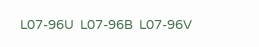L07-96U  L07-96B  L07-96V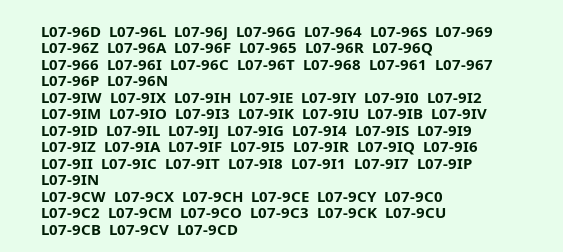L07-96D  L07-96L  L07-96J  L07-96G  L07-964  L07-96S  L07-969  L07-96Z  L07-96A  L07-96F  L07-965  L07-96R  L07-96Q  L07-966  L07-96I  L07-96C  L07-96T  L07-968  L07-961  L07-967  L07-96P  L07-96N
L07-9IW  L07-9IX  L07-9IH  L07-9IE  L07-9IY  L07-9I0  L07-9I2  L07-9IM  L07-9IO  L07-9I3  L07-9IK  L07-9IU  L07-9IB  L07-9IV  L07-9ID  L07-9IL  L07-9IJ  L07-9IG  L07-9I4  L07-9IS  L07-9I9  L07-9IZ  L07-9IA  L07-9IF  L07-9I5  L07-9IR  L07-9IQ  L07-9I6  L07-9II  L07-9IC  L07-9IT  L07-9I8  L07-9I1  L07-9I7  L07-9IP  L07-9IN
L07-9CW  L07-9CX  L07-9CH  L07-9CE  L07-9CY  L07-9C0  L07-9C2  L07-9CM  L07-9CO  L07-9C3  L07-9CK  L07-9CU  L07-9CB  L07-9CV  L07-9CD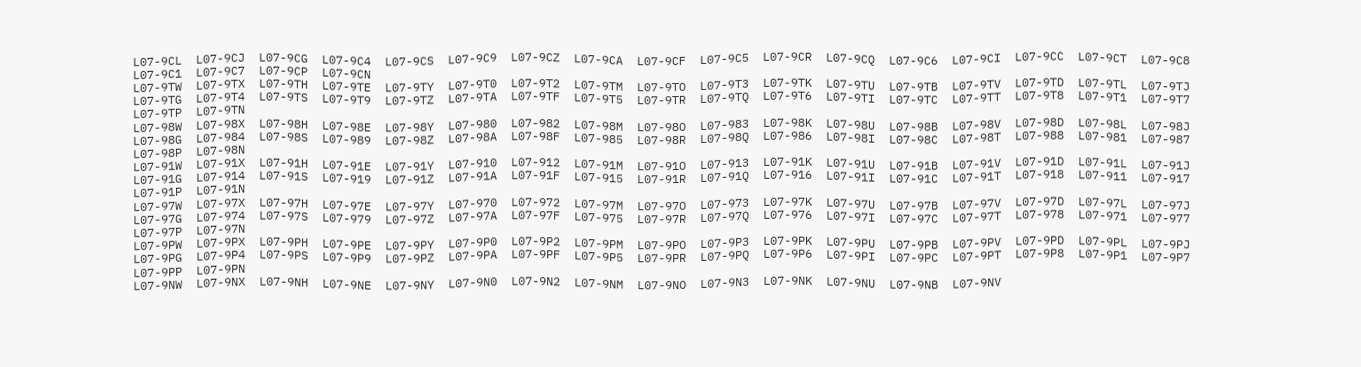L07-9CL  L07-9CJ  L07-9CG  L07-9C4  L07-9CS  L07-9C9  L07-9CZ  L07-9CA  L07-9CF  L07-9C5  L07-9CR  L07-9CQ  L07-9C6  L07-9CI  L07-9CC  L07-9CT  L07-9C8  L07-9C1  L07-9C7  L07-9CP  L07-9CN
L07-9TW  L07-9TX  L07-9TH  L07-9TE  L07-9TY  L07-9T0  L07-9T2  L07-9TM  L07-9TO  L07-9T3  L07-9TK  L07-9TU  L07-9TB  L07-9TV  L07-9TD  L07-9TL  L07-9TJ  L07-9TG  L07-9T4  L07-9TS  L07-9T9  L07-9TZ  L07-9TA  L07-9TF  L07-9T5  L07-9TR  L07-9TQ  L07-9T6  L07-9TI  L07-9TC  L07-9TT  L07-9T8  L07-9T1  L07-9T7  L07-9TP  L07-9TN
L07-98W  L07-98X  L07-98H  L07-98E  L07-98Y  L07-980  L07-982  L07-98M  L07-98O  L07-983  L07-98K  L07-98U  L07-98B  L07-98V  L07-98D  L07-98L  L07-98J  L07-98G  L07-984  L07-98S  L07-989  L07-98Z  L07-98A  L07-98F  L07-985  L07-98R  L07-98Q  L07-986  L07-98I  L07-98C  L07-98T  L07-988  L07-981  L07-987  L07-98P  L07-98N
L07-91W  L07-91X  L07-91H  L07-91E  L07-91Y  L07-910  L07-912  L07-91M  L07-91O  L07-913  L07-91K  L07-91U  L07-91B  L07-91V  L07-91D  L07-91L  L07-91J  L07-91G  L07-914  L07-91S  L07-919  L07-91Z  L07-91A  L07-91F  L07-915  L07-91R  L07-91Q  L07-916  L07-91I  L07-91C  L07-91T  L07-918  L07-911  L07-917  L07-91P  L07-91N
L07-97W  L07-97X  L07-97H  L07-97E  L07-97Y  L07-970  L07-972  L07-97M  L07-97O  L07-973  L07-97K  L07-97U  L07-97B  L07-97V  L07-97D  L07-97L  L07-97J  L07-97G  L07-974  L07-97S  L07-979  L07-97Z  L07-97A  L07-97F  L07-975  L07-97R  L07-97Q  L07-976  L07-97I  L07-97C  L07-97T  L07-978  L07-971  L07-977  L07-97P  L07-97N
L07-9PW  L07-9PX  L07-9PH  L07-9PE  L07-9PY  L07-9P0  L07-9P2  L07-9PM  L07-9PO  L07-9P3  L07-9PK  L07-9PU  L07-9PB  L07-9PV  L07-9PD  L07-9PL  L07-9PJ  L07-9PG  L07-9P4  L07-9PS  L07-9P9  L07-9PZ  L07-9PA  L07-9PF  L07-9P5  L07-9PR  L07-9PQ  L07-9P6  L07-9PI  L07-9PC  L07-9PT  L07-9P8  L07-9P1  L07-9P7  L07-9PP  L07-9PN
L07-9NW  L07-9NX  L07-9NH  L07-9NE  L07-9NY  L07-9N0  L07-9N2  L07-9NM  L07-9NO  L07-9N3  L07-9NK  L07-9NU  L07-9NB  L07-9NV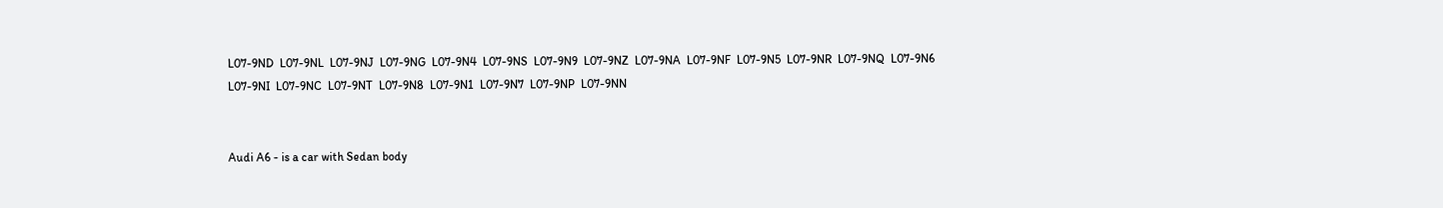L07-9ND  L07-9NL  L07-9NJ  L07-9NG  L07-9N4  L07-9NS  L07-9N9  L07-9NZ  L07-9NA  L07-9NF  L07-9N5  L07-9NR  L07-9NQ  L07-9N6  L07-9NI  L07-9NC  L07-9NT  L07-9N8  L07-9N1  L07-9N7  L07-9NP  L07-9NN


Audi A6 - is a car with Sedan body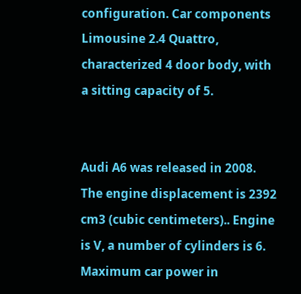configuration. Car components Limousine 2.4 Quattro, characterized 4 door body, with a sitting capacity of 5.


Audi A6 was released in 2008. The engine displacement is 2392 cm3 (cubic centimeters).. Engine is V, a number of cylinders is 6. Maximum car power in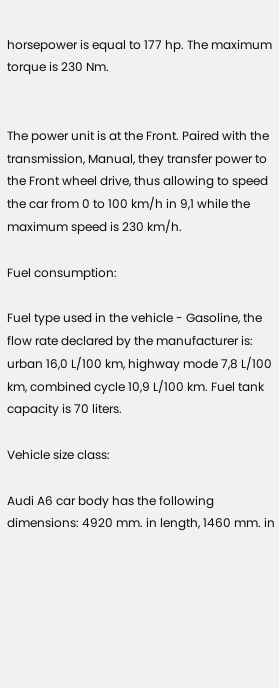horsepower is equal to 177 hp. The maximum torque is 230 Nm.


The power unit is at the Front. Paired with the transmission, Manual, they transfer power to the Front wheel drive, thus allowing to speed the car from 0 to 100 km/h in 9,1 while the maximum speed is 230 km/h.

Fuel consumption:

Fuel type used in the vehicle - Gasoline, the flow rate declared by the manufacturer is: urban 16,0 L/100 km, highway mode 7,8 L/100 km, combined cycle 10,9 L/100 km. Fuel tank capacity is 70 liters.

Vehicle size class:

Audi A6 car body has the following dimensions: 4920 mm. in length, 1460 mm. in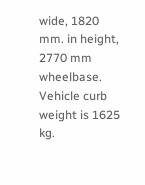wide, 1820 mm. in height, 2770 mm wheelbase. Vehicle curb weight is 1625 kg.